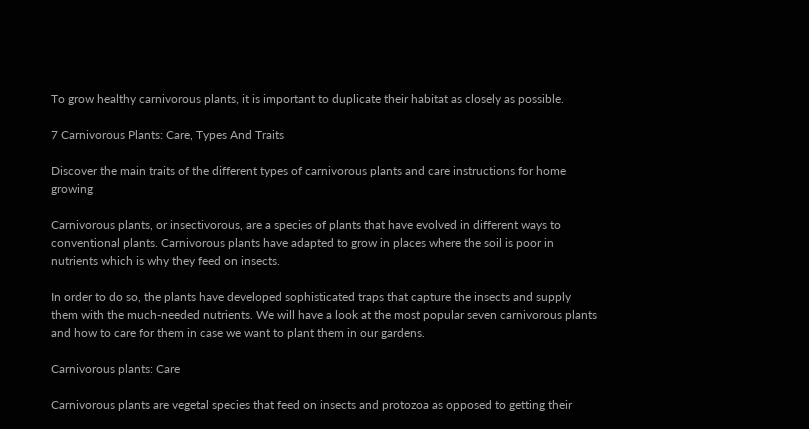To grow healthy carnivorous plants, it is important to duplicate their habitat as closely as possible.

7 Carnivorous Plants: Care, Types And Traits

Discover the main traits of the different types of carnivorous plants and care instructions for home growing

Carnivorous plants, or insectivorous, are a species of plants that have evolved in different ways to conventional plants. Carnivorous plants have adapted to grow in places where the soil is poor in nutrients which is why they feed on insects.

In order to do so, the plants have developed sophisticated traps that capture the insects and supply them with the much-needed nutrients. We will have a look at the most popular seven carnivorous plants and how to care for them in case we want to plant them in our gardens.

Carnivorous plants: Care

Carnivorous plants are vegetal species that feed on insects and protozoa as opposed to getting their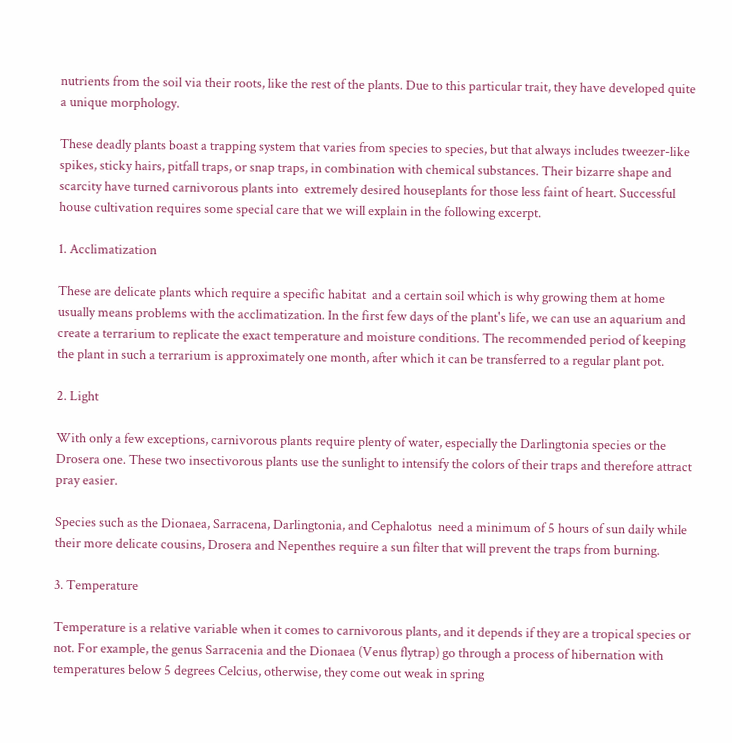nutrients from the soil via their roots, like the rest of the plants. Due to this particular trait, they have developed quite a unique morphology.

These deadly plants boast a trapping system that varies from species to species, but that always includes tweezer-like spikes, sticky hairs, pitfall traps, or snap traps, in combination with chemical substances. Their bizarre shape and scarcity have turned carnivorous plants into  extremely desired houseplants for those less faint of heart. Successful house cultivation requires some special care that we will explain in the following excerpt.

1. Acclimatization

These are delicate plants which require a specific habitat  and a certain soil which is why growing them at home usually means problems with the acclimatization. In the first few days of the plant's life, we can use an aquarium and create a terrarium to replicate the exact temperature and moisture conditions. The recommended period of keeping the plant in such a terrarium is approximately one month, after which it can be transferred to a regular plant pot.

2. Light

With only a few exceptions, carnivorous plants require plenty of water, especially the Darlingtonia species or the Drosera one. These two insectivorous plants use the sunlight to intensify the colors of their traps and therefore attract pray easier.

Species such as the Dionaea, Sarracena, Darlingtonia, and Cephalotus  need a minimum of 5 hours of sun daily while their more delicate cousins, Drosera and Nepenthes require a sun filter that will prevent the traps from burning.

3. Temperature

Temperature is a relative variable when it comes to carnivorous plants, and it depends if they are a tropical species or not. For example, the genus Sarracenia and the Dionaea (Venus flytrap) go through a process of hibernation with temperatures below 5 degrees Celcius, otherwise, they come out weak in spring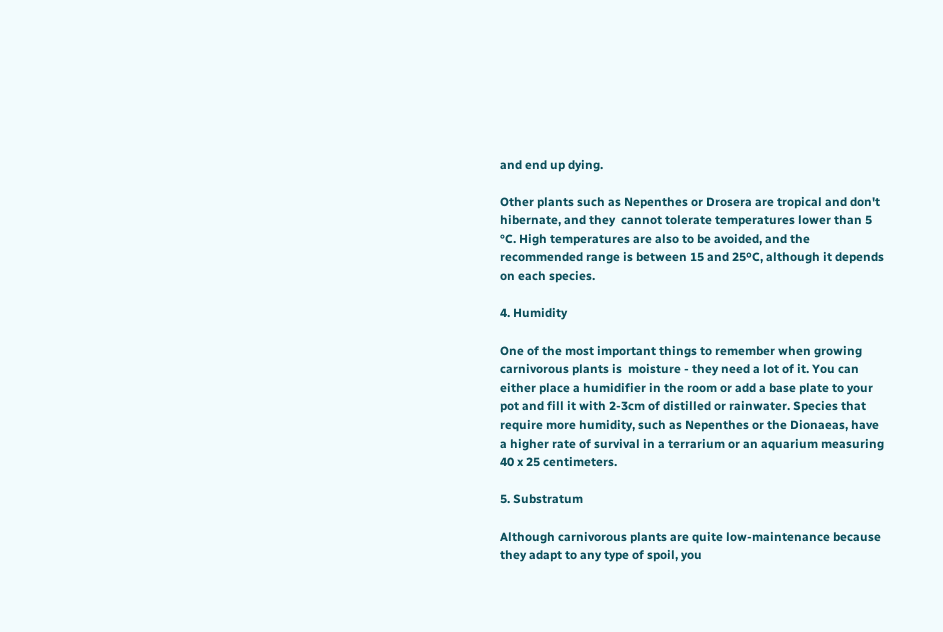and end up dying.

Other plants such as Nepenthes or Drosera are tropical and don't hibernate, and they  cannot tolerate temperatures lower than 5 °C. High temperatures are also to be avoided, and the recommended range is between 15 and 25ºC, although it depends on each species.

4. Humidity

One of the most important things to remember when growing carnivorous plants is  moisture - they need a lot of it. You can either place a humidifier in the room or add a base plate to your pot and fill it with 2-3cm of distilled or rainwater. Species that require more humidity, such as Nepenthes or the Dionaeas, have a higher rate of survival in a terrarium or an aquarium measuring 40 x 25 centimeters.

5. Substratum

Although carnivorous plants are quite low-maintenance because they adapt to any type of spoil, you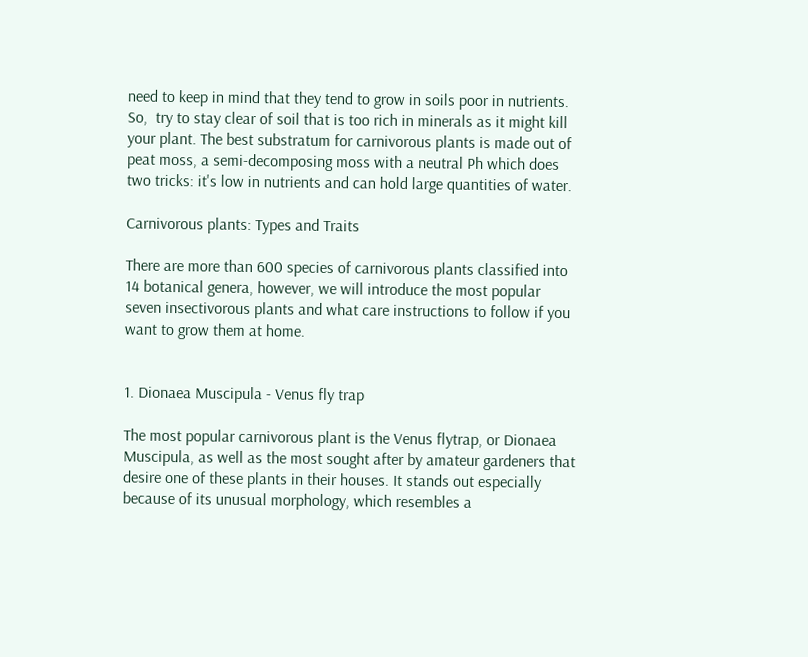need to keep in mind that they tend to grow in soils poor in nutrients. So,  try to stay clear of soil that is too rich in minerals as it might kill your plant. The best substratum for carnivorous plants is made out of peat moss, a semi-decomposing moss with a neutral Ph which does two tricks: it's low in nutrients and can hold large quantities of water.

Carnivorous plants: Types and Traits

There are more than 600 species of carnivorous plants classified into 14 botanical genera, however, we will introduce the most popular seven insectivorous plants and what care instructions to follow if you want to grow them at home.


1. Dionaea Muscipula - Venus fly trap

The most popular carnivorous plant is the Venus flytrap, or Dionaea Muscipula, as well as the most sought after by amateur gardeners that desire one of these plants in their houses. It stands out especially because of its unusual morphology, which resembles a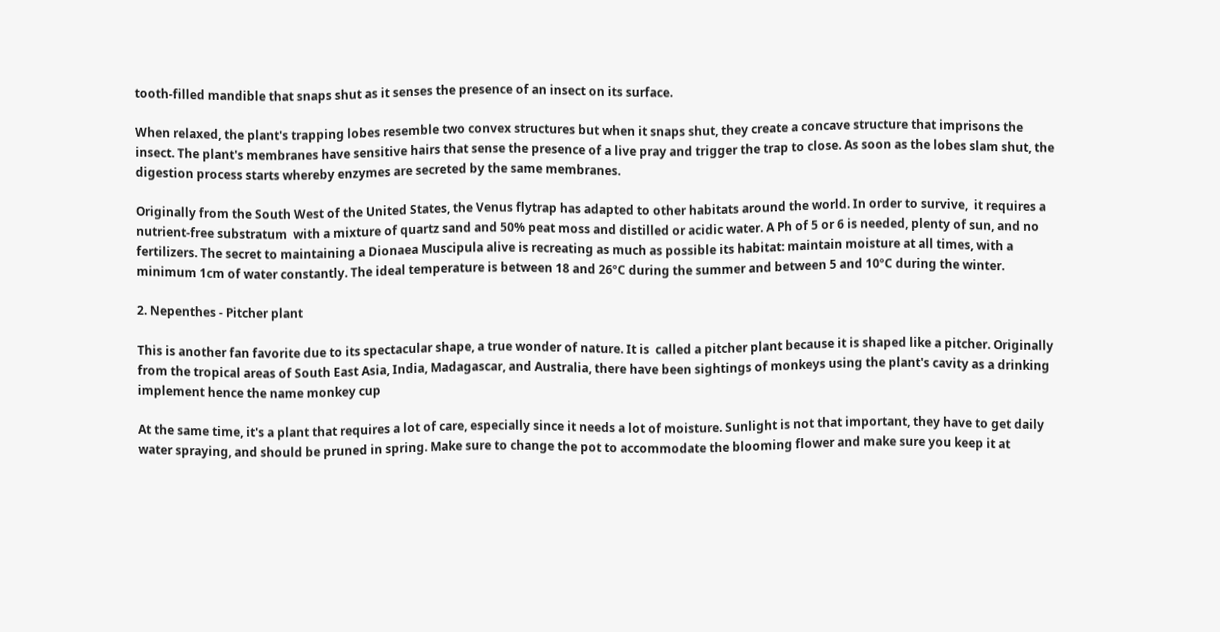tooth-filled mandible that snaps shut as it senses the presence of an insect on its surface.

When relaxed, the plant's trapping lobes resemble two convex structures but when it snaps shut, they create a concave structure that imprisons the insect. The plant's membranes have sensitive hairs that sense the presence of a live pray and trigger the trap to close. As soon as the lobes slam shut, the digestion process starts whereby enzymes are secreted by the same membranes.

Originally from the South West of the United States, the Venus flytrap has adapted to other habitats around the world. In order to survive,  it requires a nutrient-free substratum  with a mixture of quartz sand and 50% peat moss and distilled or acidic water. A Ph of 5 or 6 is needed, plenty of sun, and no fertilizers. The secret to maintaining a Dionaea Muscipula alive is recreating as much as possible its habitat: maintain moisture at all times, with a minimum 1cm of water constantly. The ideal temperature is between 18 and 26ºC during the summer and between 5 and 10ºC during the winter.

2. Nepenthes - Pitcher plant

This is another fan favorite due to its spectacular shape, a true wonder of nature. It is  called a pitcher plant because it is shaped like a pitcher. Originally from the tropical areas of South East Asia, India, Madagascar, and Australia, there have been sightings of monkeys using the plant's cavity as a drinking implement hence the name monkey cup

At the same time, it's a plant that requires a lot of care, especially since it needs a lot of moisture. Sunlight is not that important, they have to get daily water spraying, and should be pruned in spring. Make sure to change the pot to accommodate the blooming flower and make sure you keep it at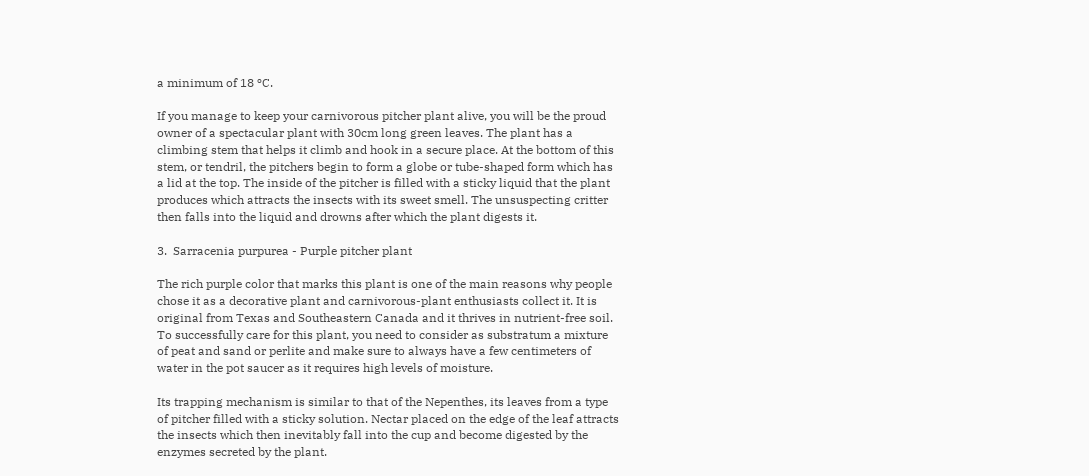a minimum of 18 ºC.

If you manage to keep your carnivorous pitcher plant alive, you will be the proud owner of a spectacular plant with 30cm long green leaves. The plant has a climbing stem that helps it climb and hook in a secure place. At the bottom of this stem, or tendril, the pitchers begin to form a globe or tube-shaped form which has a lid at the top. The inside of the pitcher is filled with a sticky liquid that the plant produces which attracts the insects with its sweet smell. The unsuspecting critter then falls into the liquid and drowns after which the plant digests it.

3.  Sarracenia purpurea - Purple pitcher plant

The rich purple color that marks this plant is one of the main reasons why people chose it as a decorative plant and carnivorous-plant enthusiasts collect it. It is original from Texas and Southeastern Canada and it thrives in nutrient-free soil. To successfully care for this plant, you need to consider as substratum a mixture of peat and sand or perlite and make sure to always have a few centimeters of water in the pot saucer as it requires high levels of moisture.

Its trapping mechanism is similar to that of the Nepenthes, its leaves from a type of pitcher filled with a sticky solution. Nectar placed on the edge of the leaf attracts the insects which then inevitably fall into the cup and become digested by the enzymes secreted by the plant.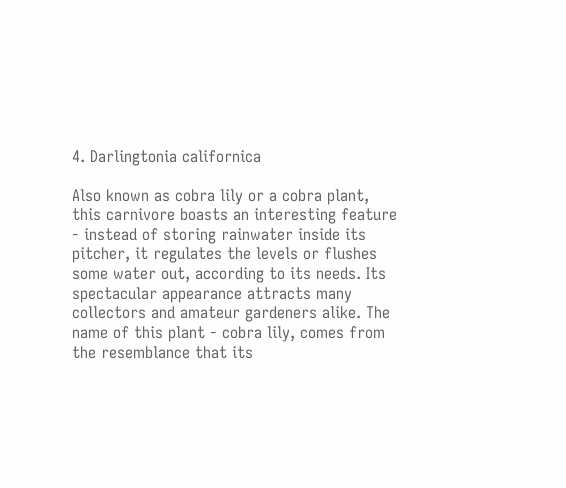4. Darlingtonia californica

Also known as cobra lily or a cobra plant, this carnivore boasts an interesting feature - instead of storing rainwater inside its pitcher, it regulates the levels or flushes some water out, according to its needs. Its spectacular appearance attracts many collectors and amateur gardeners alike. The name of this plant - cobra lily, comes from the resemblance that its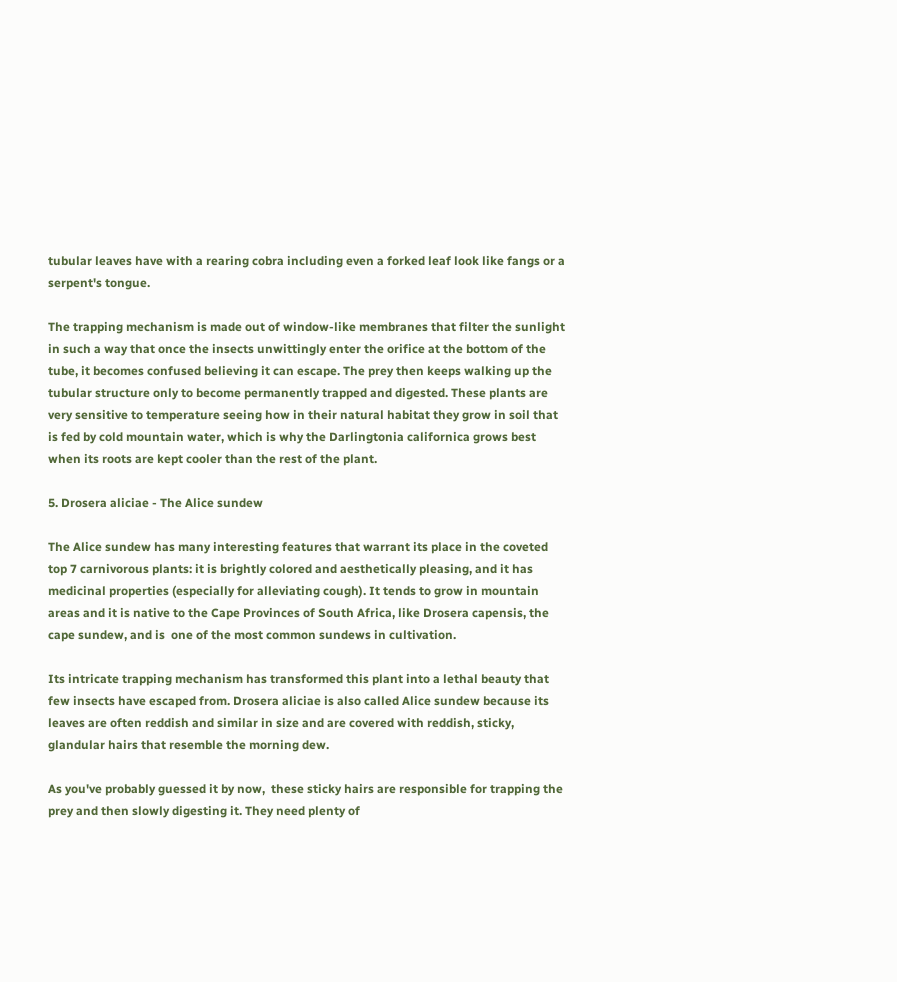tubular leaves have with a rearing cobra including even a forked leaf look like fangs or a serpent's tongue.

The trapping mechanism is made out of window-like membranes that filter the sunlight in such a way that once the insects unwittingly enter the orifice at the bottom of the tube, it becomes confused believing it can escape. The prey then keeps walking up the tubular structure only to become permanently trapped and digested. These plants are very sensitive to temperature seeing how in their natural habitat they grow in soil that is fed by cold mountain water, which is why the Darlingtonia californica grows best when its roots are kept cooler than the rest of the plant.

5. Drosera aliciae - The Alice sundew

The Alice sundew has many interesting features that warrant its place in the coveted top 7 carnivorous plants: it is brightly colored and aesthetically pleasing, and it has medicinal properties (especially for alleviating cough). It tends to grow in mountain areas and it is native to the Cape Provinces of South Africa, like Drosera capensis, the cape sundew, and is  one of the most common sundews in cultivation.

Its intricate trapping mechanism has transformed this plant into a lethal beauty that few insects have escaped from. Drosera aliciae is also called Alice sundew because its leaves are often reddish and similar in size and are covered with reddish, sticky, glandular hairs that resemble the morning dew.

As you've probably guessed it by now,  these sticky hairs are responsible for trapping the prey and then slowly digesting it. They need plenty of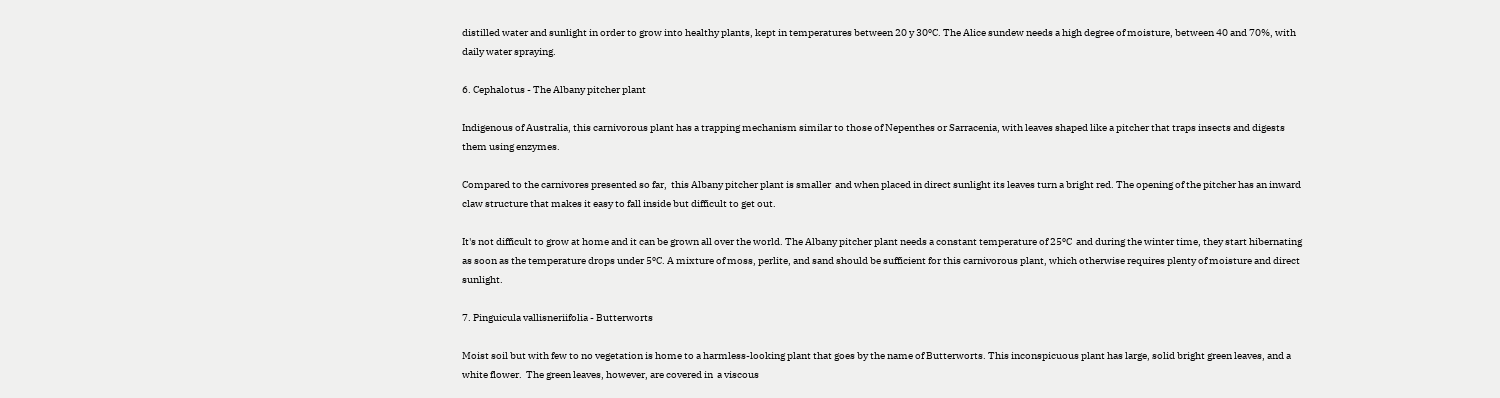distilled water and sunlight in order to grow into healthy plants, kept in temperatures between 20 y 30ºC. The Alice sundew needs a high degree of moisture, between 40 and 70%, with daily water spraying.

6. Cephalotus - The Albany pitcher plant

Indigenous of Australia, this carnivorous plant has a trapping mechanism similar to those of Nepenthes or Sarracenia, with leaves shaped like a pitcher that traps insects and digests them using enzymes.

Compared to the carnivores presented so far,  this Albany pitcher plant is smaller  and when placed in direct sunlight its leaves turn a bright red. The opening of the pitcher has an inward claw structure that makes it easy to fall inside but difficult to get out.

It's not difficult to grow at home and it can be grown all over the world. The Albany pitcher plant needs a constant temperature of 25ºC  and during the winter time, they start hibernating as soon as the temperature drops under 5ºC. A mixture of moss, perlite, and sand should be sufficient for this carnivorous plant, which otherwise requires plenty of moisture and direct sunlight.

7. Pinguicula vallisneriifolia - Butterworts

Moist soil but with few to no vegetation is home to a harmless-looking plant that goes by the name of Butterworts. This inconspicuous plant has large, solid bright green leaves, and a white flower.  The green leaves, however, are covered in  a viscous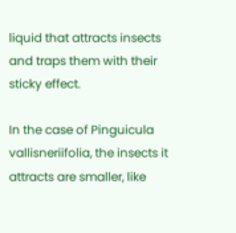liquid that attracts insects and traps them with their sticky effect.

In the case of Pinguicula vallisneriifolia, the insects it attracts are smaller, like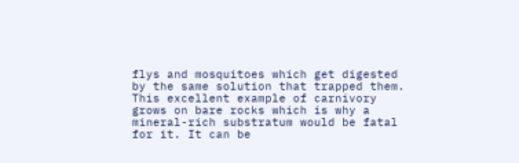flys and mosquitoes which get digested by the same solution that trapped them. This excellent example of carnivory grows on bare rocks which is why a mineral-rich substratum would be fatal for it. It can be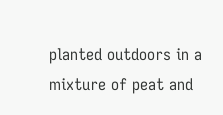planted outdoors in a mixture of peat and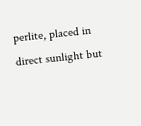perlite, placed in direct sunlight but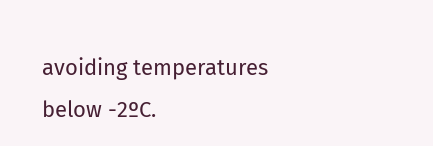avoiding temperatures below -2ºC.